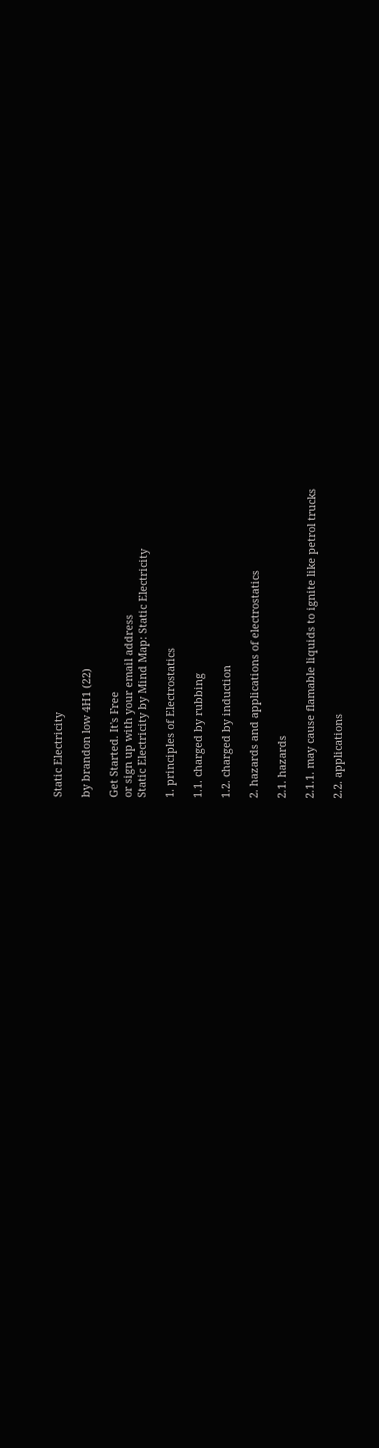Static Electricity

by brandon low 4H1 (22)

Get Started. It's Free
or sign up with your email address
Static Electricity by Mind Map: Static Electricity

1. principles of Electrostatics

1.1. charged by rubbing

1.2. charged by induction

2. hazards and applications of electrostatics

2.1. hazards

2.1.1. may cause flamable liquids to ignite like petrol trucks

2.2. applications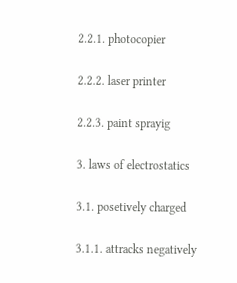2.2.1. photocopier

2.2.2. laser printer

2.2.3. paint sprayig

3. laws of electrostatics

3.1. posetively charged

3.1.1. attracks negatively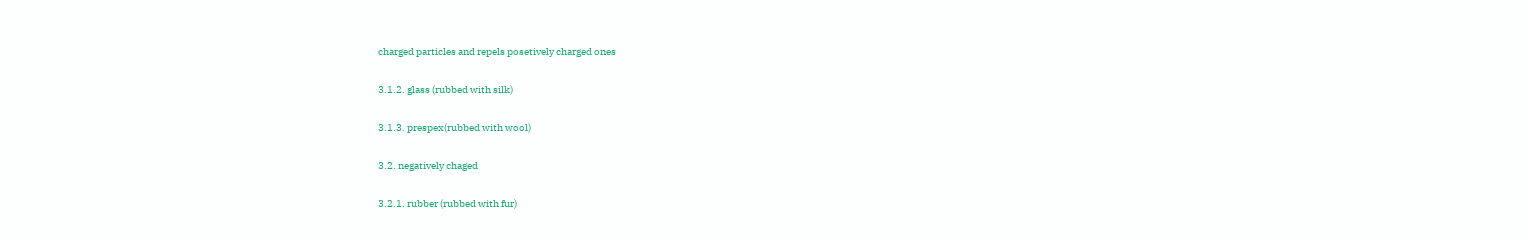charged particles and repels posetively charged ones

3.1.2. glass (rubbed with silk)

3.1.3. prespex(rubbed with wool)

3.2. negatively chaged

3.2.1. rubber (rubbed with fur)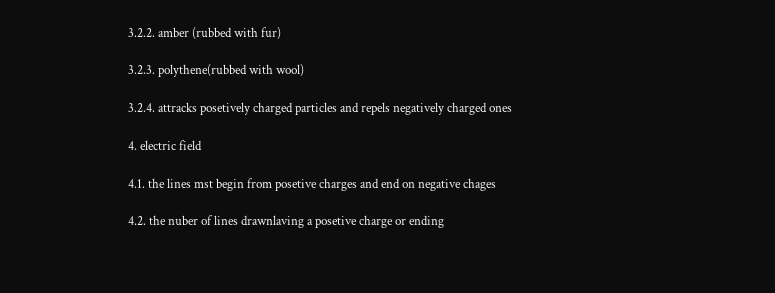3.2.2. amber (rubbed with fur)

3.2.3. polythene(rubbed with wool)

3.2.4. attracks posetively charged particles and repels negatively charged ones

4. electric field

4.1. the lines mst begin from posetive charges and end on negative chages

4.2. the nuber of lines drawnlaving a posetive charge or ending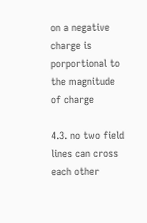on a negative charge is porportional to the magnitude of charge

4.3. no two field lines can cross each other